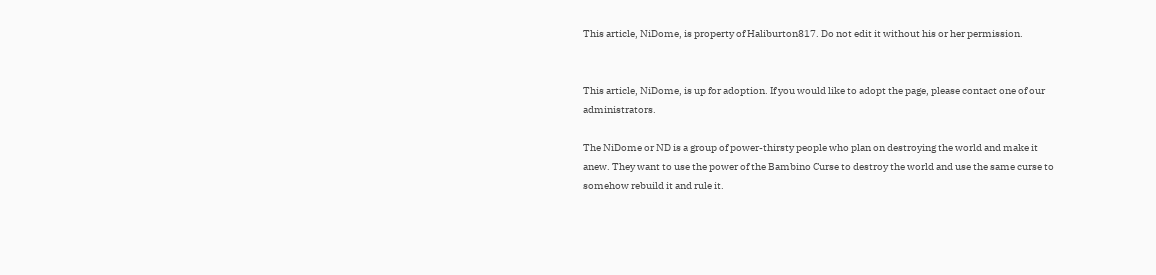This article, NiDome, is property of Haliburton817. Do not edit it without his or her permission.


This article, NiDome, is up for adoption. If you would like to adopt the page, please contact one of our administrators.

The NiDome or ND is a group of power-thirsty people who plan on destroying the world and make it anew. They want to use the power of the Bambino Curse to destroy the world and use the same curse to somehow rebuild it and rule it.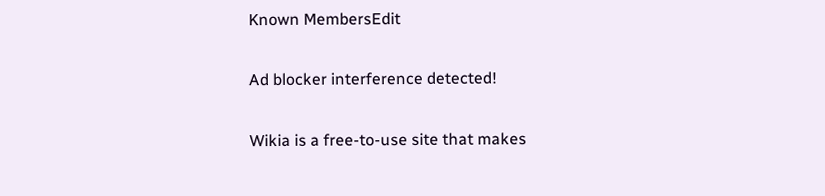Known MembersEdit

Ad blocker interference detected!

Wikia is a free-to-use site that makes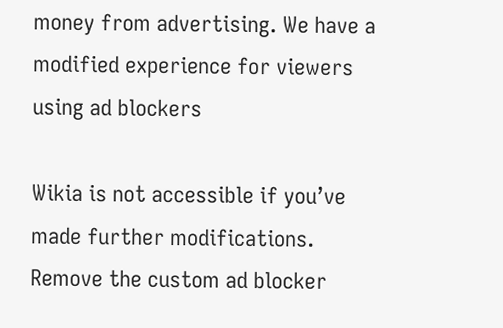money from advertising. We have a modified experience for viewers using ad blockers

Wikia is not accessible if you’ve made further modifications. Remove the custom ad blocker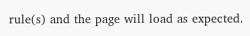rule(s) and the page will load as expected.